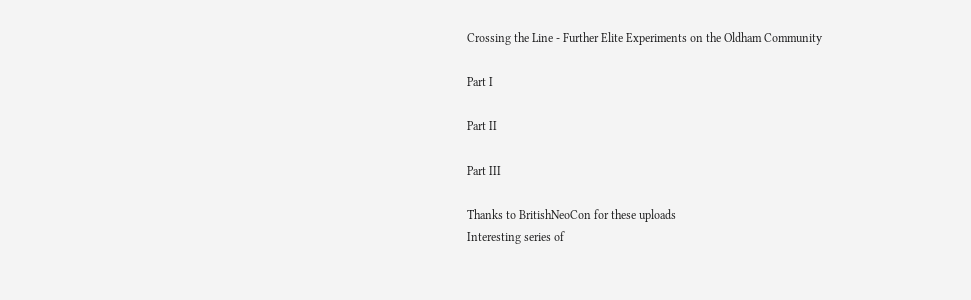Crossing the Line - Further Elite Experiments on the Oldham Community

Part I

Part II

Part III

Thanks to BritishNeoCon for these uploads
Interesting series of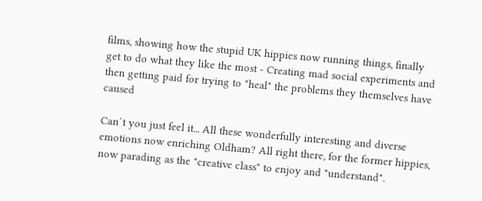films, showing how the stupid UK hippies now running things, finally get to do what they like the most - Creating mad social experiments and then getting paid for trying to "heal" the problems they themselves have caused

Can´t you just feel it... All these wonderfully interesting and diverse emotions now enriching Oldham? All right there, for the former hippies, now parading as the "creative class" to enjoy and "understand".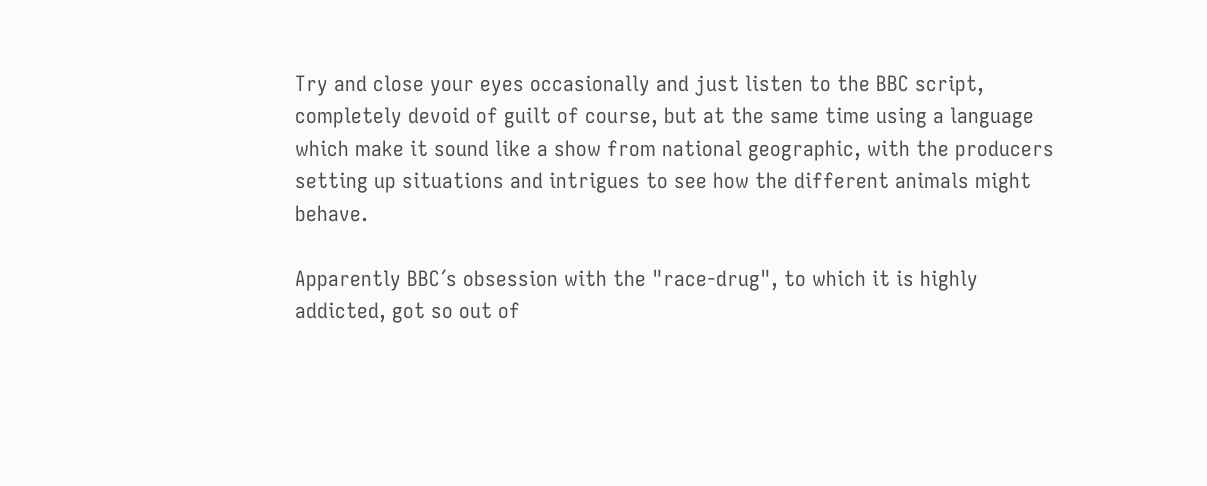Try and close your eyes occasionally and just listen to the BBC script, completely devoid of guilt of course, but at the same time using a language which make it sound like a show from national geographic, with the producers setting up situations and intrigues to see how the different animals might behave.

Apparently BBC´s obsession with the "race-drug", to which it is highly addicted, got so out of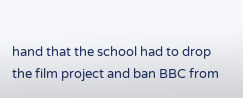hand that the school had to drop the film project and ban BBC from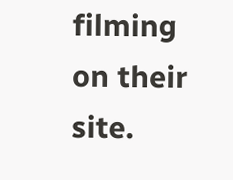filming on their site.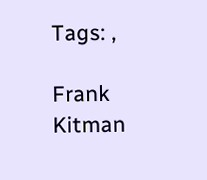Tags: ,

Frank Kitman